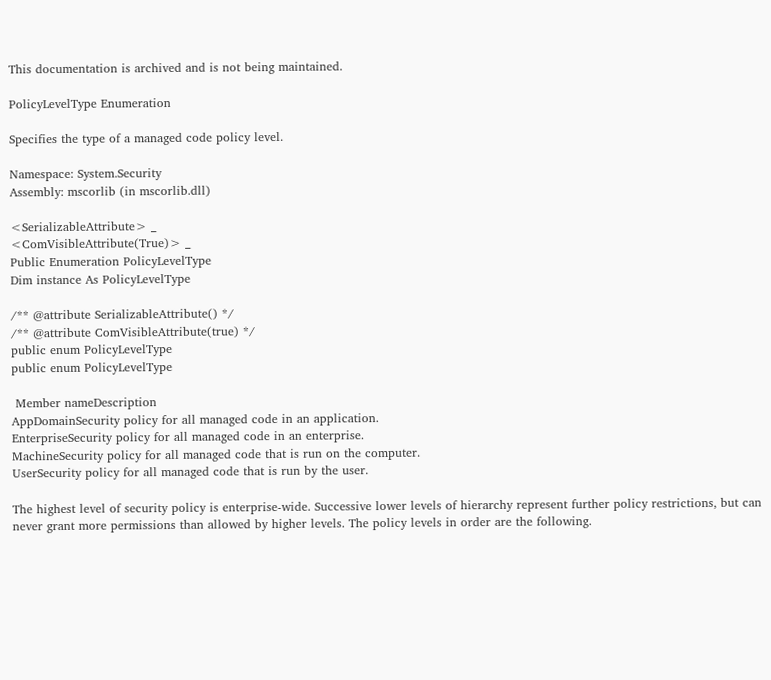This documentation is archived and is not being maintained.

PolicyLevelType Enumeration

Specifies the type of a managed code policy level.

Namespace: System.Security
Assembly: mscorlib (in mscorlib.dll)

<SerializableAttribute> _
<ComVisibleAttribute(True)> _
Public Enumeration PolicyLevelType
Dim instance As PolicyLevelType

/** @attribute SerializableAttribute() */
/** @attribute ComVisibleAttribute(true) */
public enum PolicyLevelType
public enum PolicyLevelType

 Member nameDescription
AppDomainSecurity policy for all managed code in an application.
EnterpriseSecurity policy for all managed code in an enterprise.
MachineSecurity policy for all managed code that is run on the computer.
UserSecurity policy for all managed code that is run by the user.

The highest level of security policy is enterprise-wide. Successive lower levels of hierarchy represent further policy restrictions, but can never grant more permissions than allowed by higher levels. The policy levels in order are the following.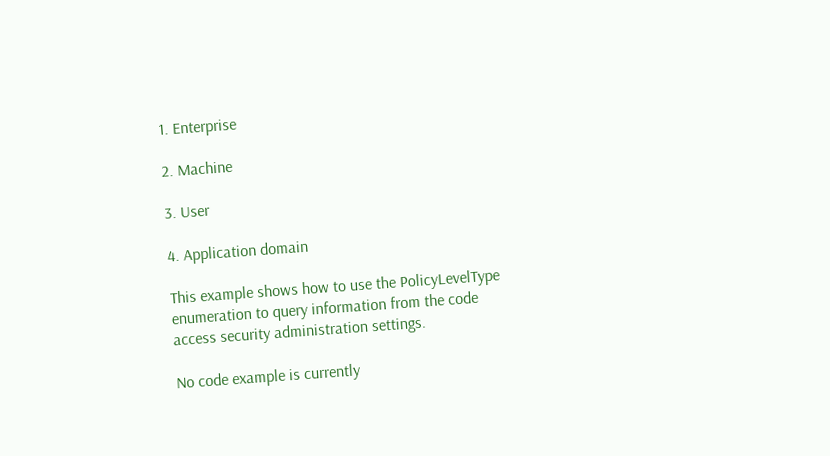1. Enterprise

2. Machine

3. User

4. Application domain

This example shows how to use the PolicyLevelType enumeration to query information from the code access security administration settings.

No code example is currently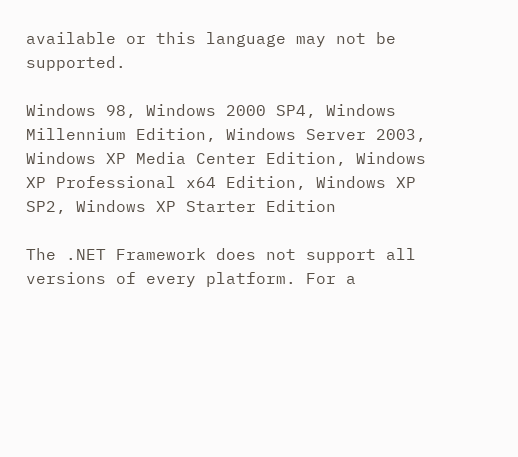available or this language may not be supported.

Windows 98, Windows 2000 SP4, Windows Millennium Edition, Windows Server 2003, Windows XP Media Center Edition, Windows XP Professional x64 Edition, Windows XP SP2, Windows XP Starter Edition

The .NET Framework does not support all versions of every platform. For a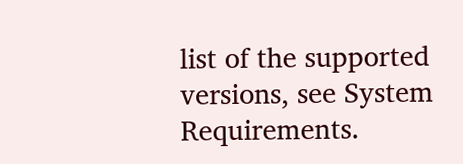list of the supported versions, see System Requirements.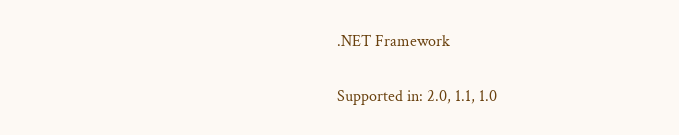.NET Framework

Supported in: 2.0, 1.1, 1.0